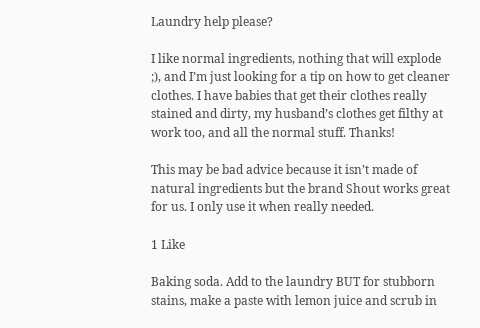Laundry help please?

I like normal ingredients, nothing that will explode ;), and I’m just looking for a tip on how to get cleaner clothes. I have babies that get their clothes really stained and dirty, my husband’s clothes get filthy at work too, and all the normal stuff. Thanks!

This may be bad advice because it isn’t made of natural ingredients but the brand Shout works great for us. I only use it when really needed.

1 Like

Baking soda. Add to the laundry BUT for stubborn stains, make a paste with lemon juice and scrub in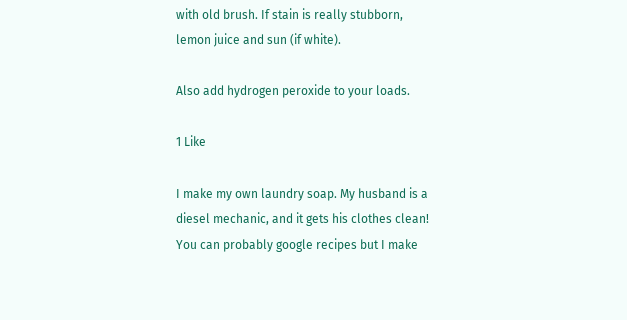with old brush. If stain is really stubborn, lemon juice and sun (if white).

Also add hydrogen peroxide to your loads.

1 Like

I make my own laundry soap. My husband is a diesel mechanic, and it gets his clothes clean! You can probably google recipes but I make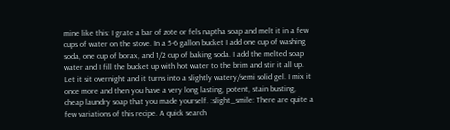mine like this: I grate a bar of zote or fels naptha soap and melt it in a few cups of water on the stove. In a 5-6 gallon bucket I add one cup of washing soda, one cup of borax, and 1/2 cup of baking soda. I add the melted soap water and I fill the bucket up with hot water to the brim and stir it all up. Let it sit overnight and it turns into a slightly watery/semi solid gel. I mix it once more and then you have a very long lasting, potent, stain busting, cheap laundry soap that you made yourself. :slight_smile: There are quite a few variations of this recipe. A quick search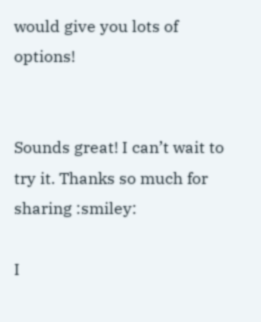would give you lots of options!


Sounds great! I can’t wait to try it. Thanks so much for sharing :smiley:

I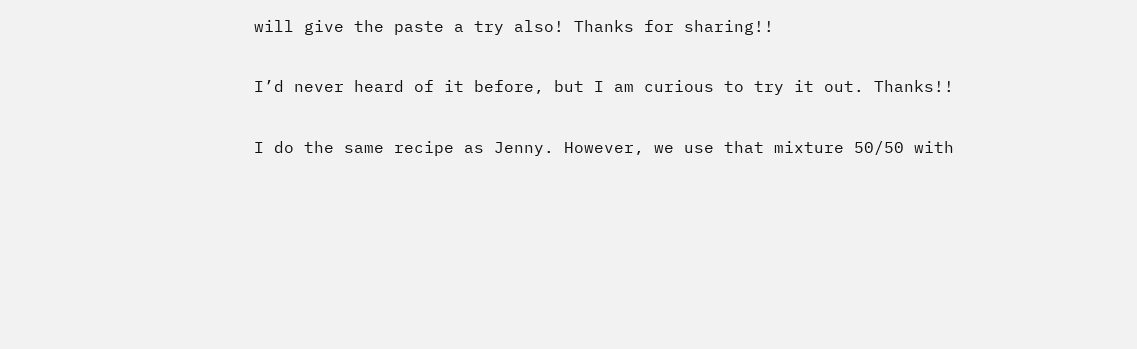will give the paste a try also! Thanks for sharing!!

I’d never heard of it before, but I am curious to try it out. Thanks!!

I do the same recipe as Jenny. However, we use that mixture 50/50 with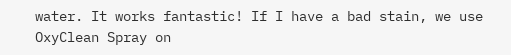water. It works fantastic! If I have a bad stain, we use OxyClean Spray on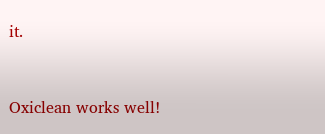it.


Oxiclean works well!